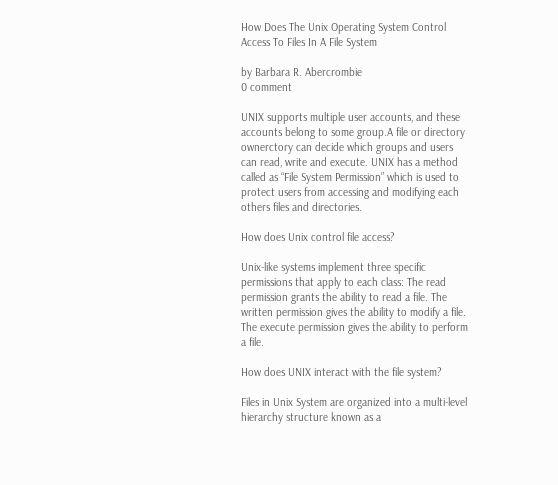How Does The Unix Operating System Control Access To Files In A File System

by Barbara R. Abercrombie
0 comment

UNIX supports multiple user accounts, and these accounts belong to some group.A file or directory ownerctory can decide which groups and users can read, write and execute. UNIX has a method called as “File System Permission” which is used to protect users from accessing and modifying each others files and directories.

How does Unix control file access?

Unix-like systems implement three specific permissions that apply to each class: The read permission grants the ability to read a file. The written permission gives the ability to modify a file. The execute permission gives the ability to perform a file.

How does UNIX interact with the file system?

Files in Unix System are organized into a multi-level hierarchy structure known as a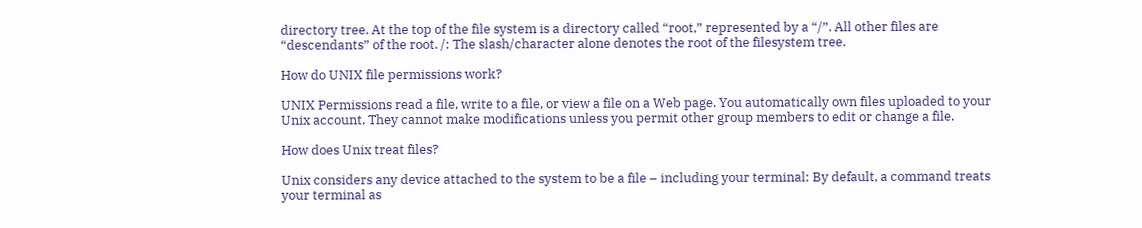directory tree. At the top of the file system is a directory called “root,” represented by a “/”. All other files are “descendants” of the root. /: The slash/character alone denotes the root of the filesystem tree.

How do UNIX file permissions work?

UNIX Permissions read a file, write to a file, or view a file on a Web page. You automatically own files uploaded to your Unix account. They cannot make modifications unless you permit other group members to edit or change a file.

How does Unix treat files?

Unix considers any device attached to the system to be a file – including your terminal: By default, a command treats your terminal as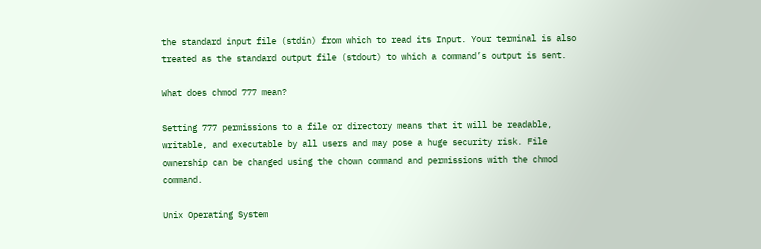the standard input file (stdin) from which to read its Input. Your terminal is also treated as the standard output file (stdout) to which a command’s output is sent.

What does chmod 777 mean?

Setting 777 permissions to a file or directory means that it will be readable, writable, and executable by all users and may pose a huge security risk. File ownership can be changed using the chown command and permissions with the chmod command.

Unix Operating System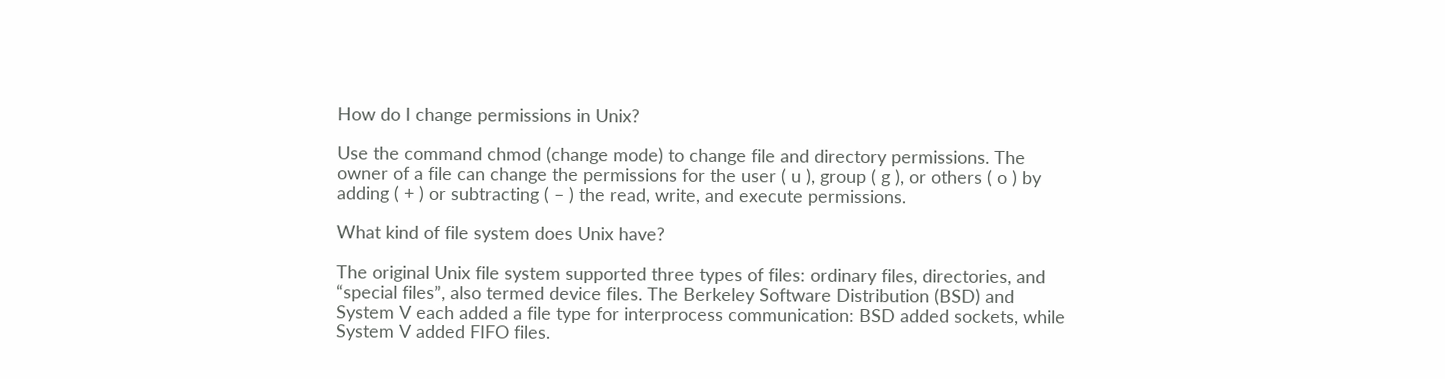How do I change permissions in Unix?

Use the command chmod (change mode) to change file and directory permissions. The owner of a file can change the permissions for the user ( u ), group ( g ), or others ( o ) by adding ( + ) or subtracting ( – ) the read, write, and execute permissions.

What kind of file system does Unix have?

The original Unix file system supported three types of files: ordinary files, directories, and “special files”, also termed device files. The Berkeley Software Distribution (BSD) and System V each added a file type for interprocess communication: BSD added sockets, while System V added FIFO files.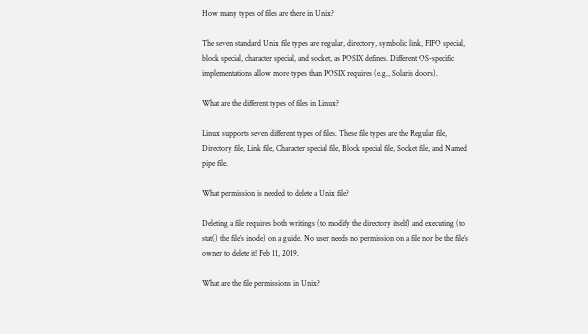How many types of files are there in Unix?

The seven standard Unix file types are regular, directory, symbolic link, FIFO special, block special, character special, and socket, as POSIX defines. Different OS-specific implementations allow more types than POSIX requires (e.g., Solaris doors).

What are the different types of files in Linux?

Linux supports seven different types of files. These file types are the Regular file, Directory file, Link file, Character special file, Block special file, Socket file, and Named pipe file.

What permission is needed to delete a Unix file?

Deleting a file requires both writings (to modify the directory itself) and executing (to stat() the file’s inode) on a guide. No user needs no permission on a file nor be the file’s owner to delete it! Feb 11, 2019.

What are the file permissions in Unix?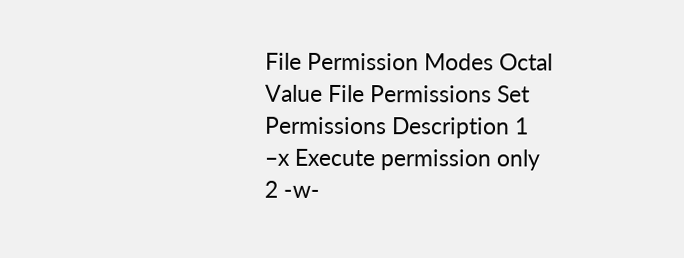File Permission Modes Octal Value File Permissions Set Permissions Description 1 –x Execute permission only 2 -w-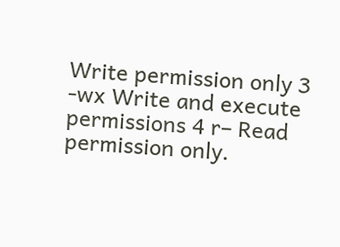Write permission only 3 -wx Write and execute permissions 4 r– Read permission only.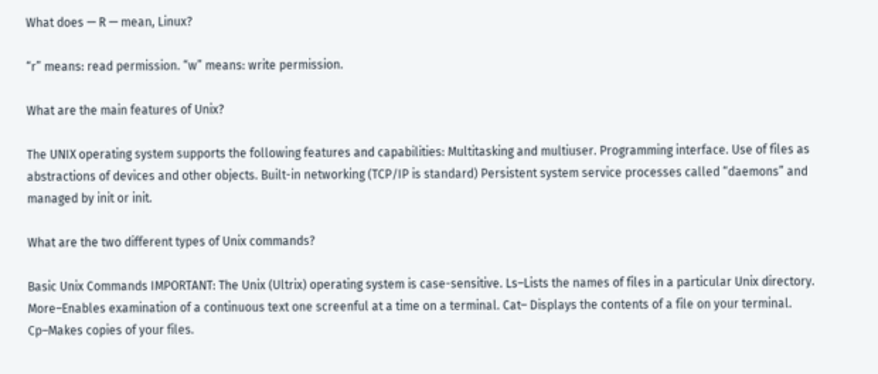What does — R — mean, Linux?

“r” means: read permission. “w” means: write permission.

What are the main features of Unix?

The UNIX operating system supports the following features and capabilities: Multitasking and multiuser. Programming interface. Use of files as abstractions of devices and other objects. Built-in networking (TCP/IP is standard) Persistent system service processes called “daemons” and managed by init or init.

What are the two different types of Unix commands?

Basic Unix Commands IMPORTANT: The Unix (Ultrix) operating system is case-sensitive. Ls–Lists the names of files in a particular Unix directory. More–Enables examination of a continuous text one screenful at a time on a terminal. Cat– Displays the contents of a file on your terminal. Cp–Makes copies of your files.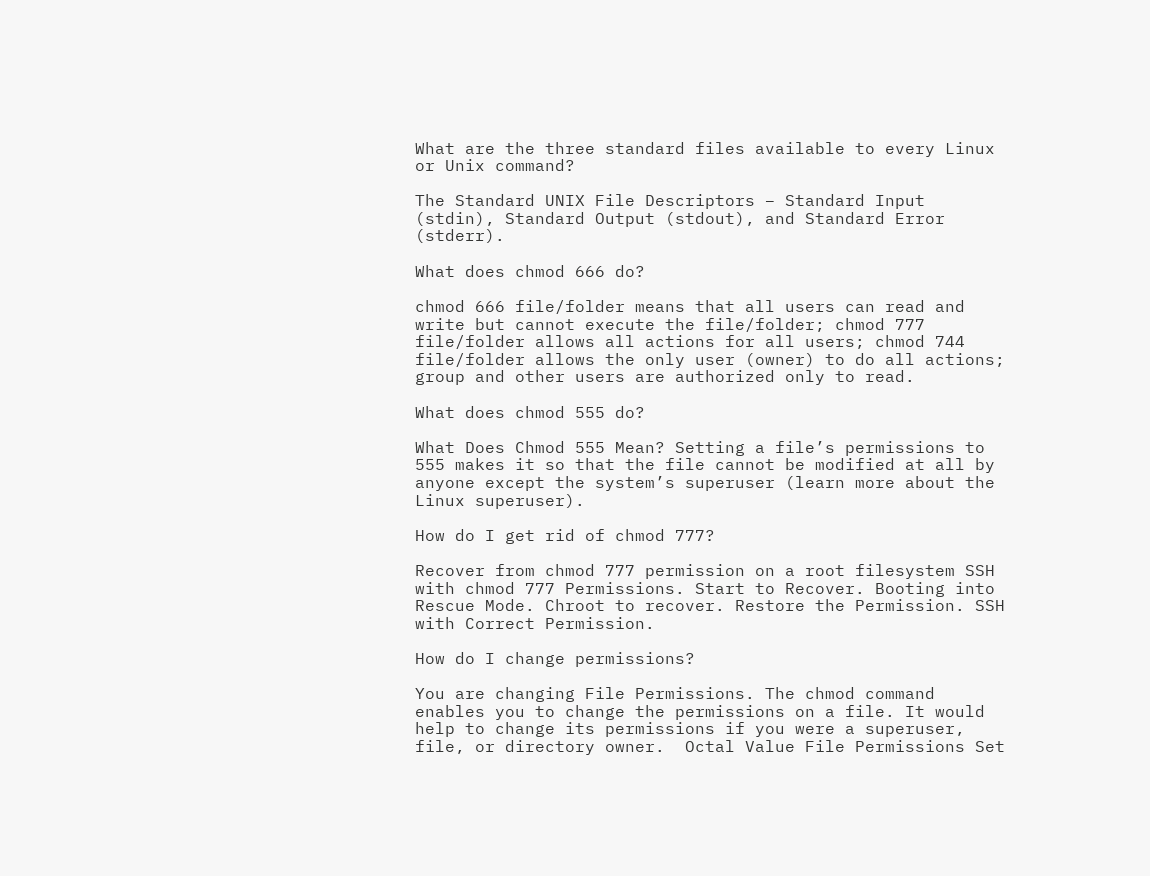What are the three standard files available to every Linux or Unix command?

The Standard UNIX File Descriptors – Standard Input (stdin), Standard Output (stdout), and Standard Error (stderr).

What does chmod 666 do?

chmod 666 file/folder means that all users can read and write but cannot execute the file/folder; chmod 777 file/folder allows all actions for all users; chmod 744 file/folder allows the only user (owner) to do all actions; group and other users are authorized only to read.

What does chmod 555 do?

What Does Chmod 555 Mean? Setting a file’s permissions to 555 makes it so that the file cannot be modified at all by anyone except the system’s superuser (learn more about the Linux superuser).

How do I get rid of chmod 777?

Recover from chmod 777 permission on a root filesystem SSH with chmod 777 Permissions. Start to Recover. Booting into Rescue Mode. Chroot to recover. Restore the Permission. SSH with Correct Permission.

How do I change permissions?

You are changing File Permissions. The chmod command enables you to change the permissions on a file. It would help to change its permissions if you were a superuser, file, or directory owner.  Octal Value File Permissions Set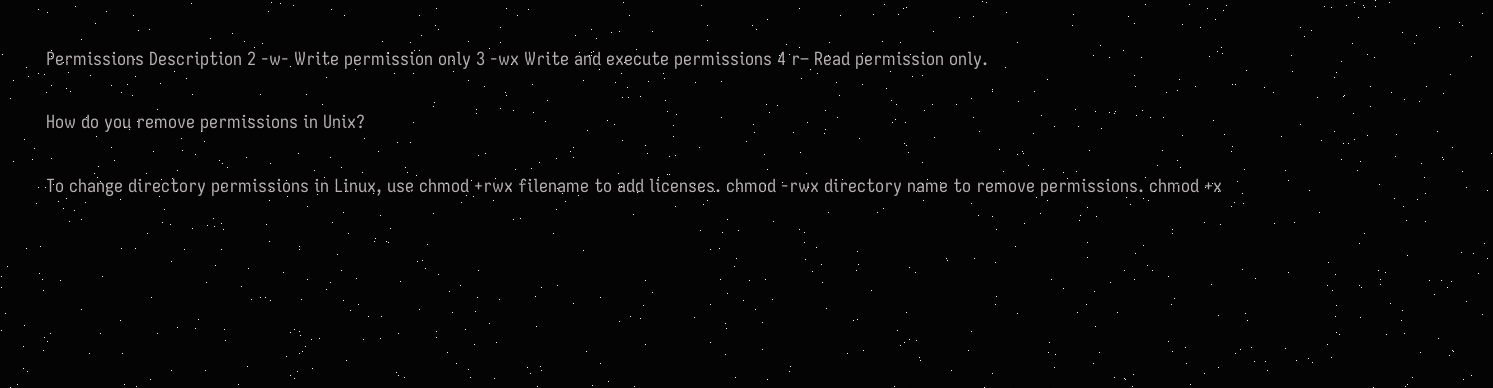Permissions Description 2 -w- Write permission only 3 -wx Write and execute permissions 4 r– Read permission only.

How do you remove permissions in Unix?

To change directory permissions in Linux, use chmod +rwx filename to add licenses. chmod -rwx directory name to remove permissions. chmod +x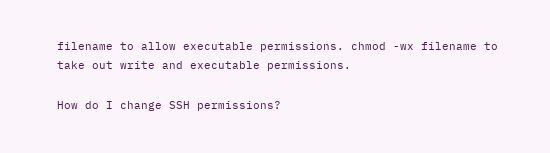filename to allow executable permissions. chmod -wx filename to take out write and executable permissions.

How do I change SSH permissions?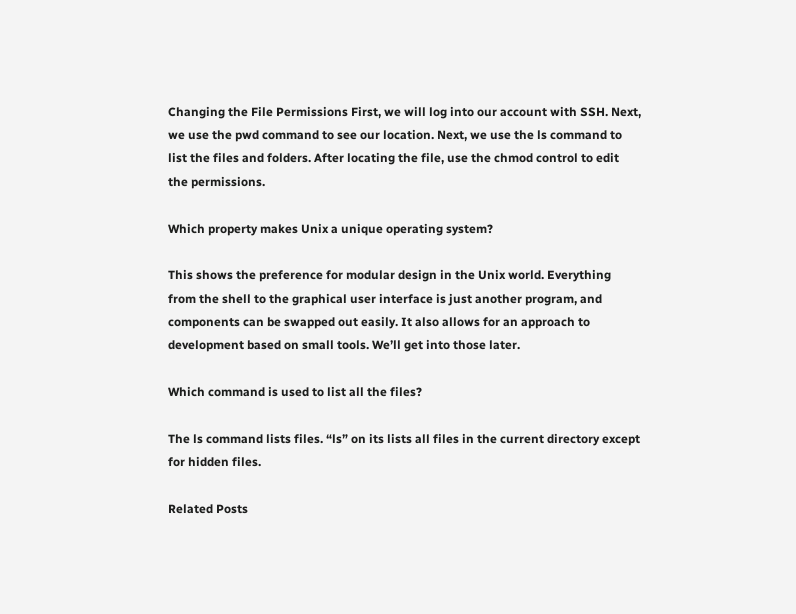Changing the File Permissions First, we will log into our account with SSH. Next, we use the pwd command to see our location. Next, we use the ls command to list the files and folders. After locating the file, use the chmod control to edit the permissions.

Which property makes Unix a unique operating system?

This shows the preference for modular design in the Unix world. Everything from the shell to the graphical user interface is just another program, and components can be swapped out easily. It also allows for an approach to development based on small tools. We’ll get into those later.

Which command is used to list all the files?

The ls command lists files. “ls” on its lists all files in the current directory except for hidden files.

Related Posts